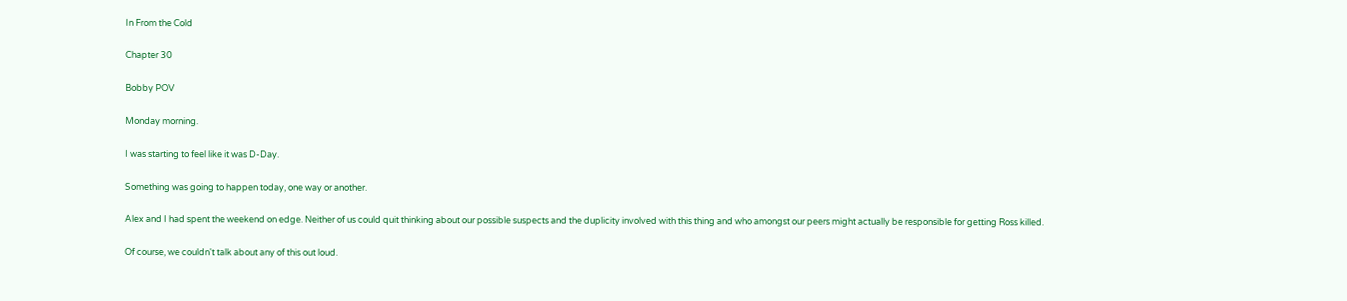In From the Cold

Chapter 30

Bobby POV

Monday morning.

I was starting to feel like it was D-Day.

Something was going to happen today, one way or another.

Alex and I had spent the weekend on edge. Neither of us could quit thinking about our possible suspects and the duplicity involved with this thing and who amongst our peers might actually be responsible for getting Ross killed.

Of course, we couldn't talk about any of this out loud.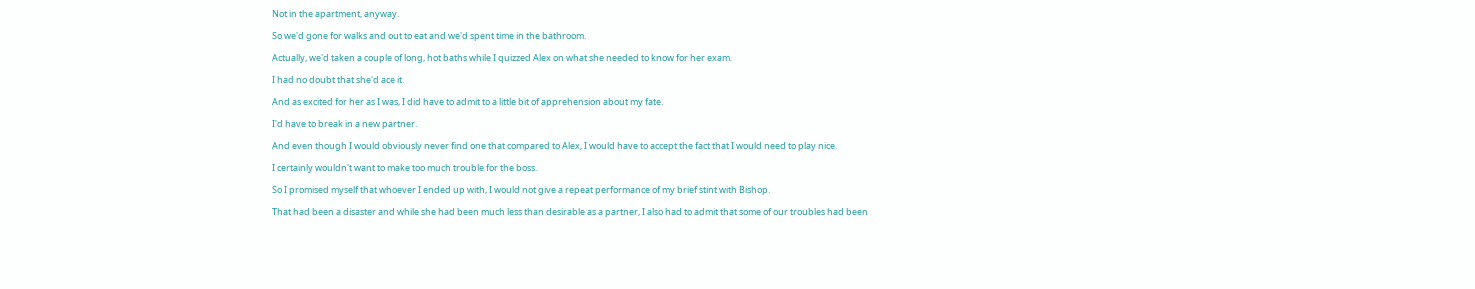Not in the apartment, anyway.

So we'd gone for walks and out to eat and we'd spent time in the bathroom.

Actually, we'd taken a couple of long, hot baths while I quizzed Alex on what she needed to know for her exam.

I had no doubt that she'd ace it.

And as excited for her as I was, I did have to admit to a little bit of apprehension about my fate.

I'd have to break in a new partner.

And even though I would obviously never find one that compared to Alex, I would have to accept the fact that I would need to play nice.

I certainly wouldn't want to make too much trouble for the boss.

So I promised myself that whoever I ended up with, I would not give a repeat performance of my brief stint with Bishop.

That had been a disaster and while she had been much less than desirable as a partner, I also had to admit that some of our troubles had been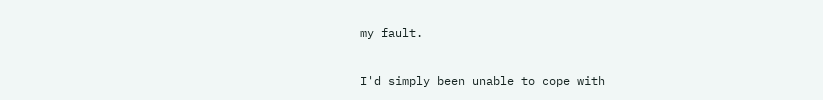my fault.

I'd simply been unable to cope with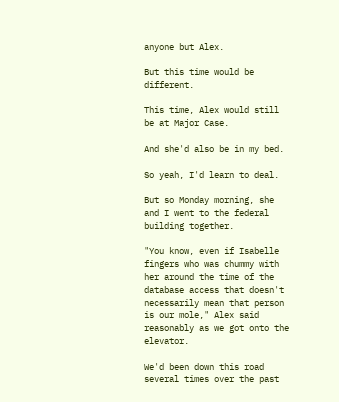anyone but Alex.

But this time would be different.

This time, Alex would still be at Major Case.

And she'd also be in my bed.

So yeah, I'd learn to deal.

But so Monday morning, she and I went to the federal building together.

"You know, even if Isabelle fingers who was chummy with her around the time of the database access that doesn't necessarily mean that person is our mole," Alex said reasonably as we got onto the elevator.

We'd been down this road several times over the past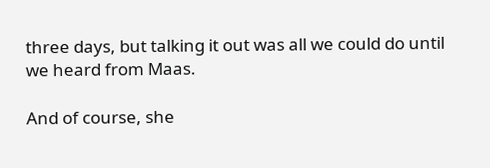three days, but talking it out was all we could do until we heard from Maas.

And of course, she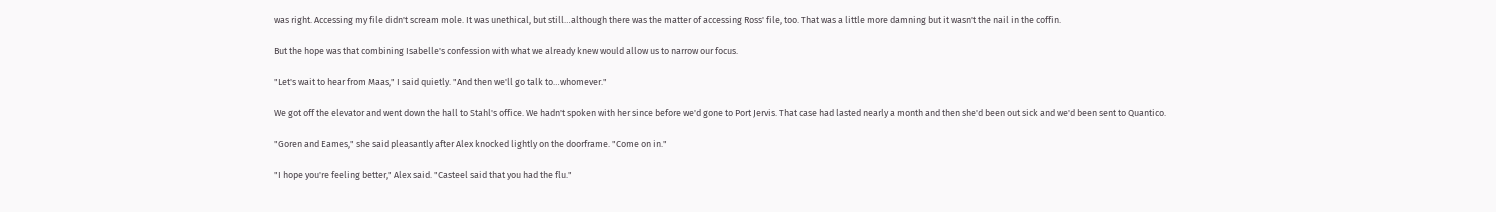was right. Accessing my file didn't scream mole. It was unethical, but still…although there was the matter of accessing Ross' file, too. That was a little more damning but it wasn't the nail in the coffin.

But the hope was that combining Isabelle's confession with what we already knew would allow us to narrow our focus.

"Let's wait to hear from Maas," I said quietly. "And then we'll go talk to…whomever."

We got off the elevator and went down the hall to Stahl's office. We hadn't spoken with her since before we'd gone to Port Jervis. That case had lasted nearly a month and then she'd been out sick and we'd been sent to Quantico.

"Goren and Eames," she said pleasantly after Alex knocked lightly on the doorframe. "Come on in."

"I hope you're feeling better," Alex said. "Casteel said that you had the flu."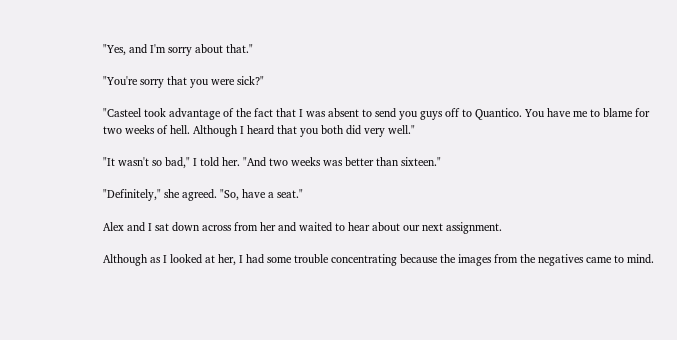"Yes, and I'm sorry about that."

"You're sorry that you were sick?"

"Casteel took advantage of the fact that I was absent to send you guys off to Quantico. You have me to blame for two weeks of hell. Although I heard that you both did very well."

"It wasn't so bad," I told her. "And two weeks was better than sixteen."

"Definitely," she agreed. "So, have a seat."

Alex and I sat down across from her and waited to hear about our next assignment.

Although as I looked at her, I had some trouble concentrating because the images from the negatives came to mind.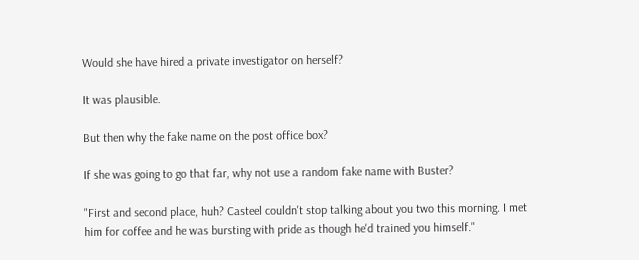Would she have hired a private investigator on herself?

It was plausible.

But then why the fake name on the post office box?

If she was going to go that far, why not use a random fake name with Buster?

"First and second place, huh? Casteel couldn't stop talking about you two this morning. I met him for coffee and he was bursting with pride as though he'd trained you himself."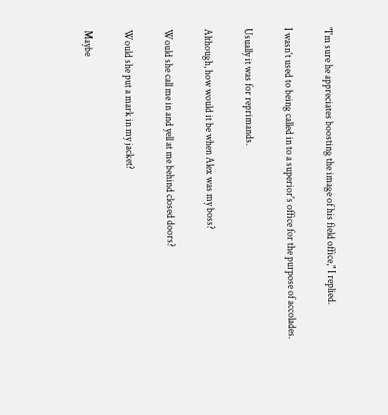"I'm sure he appreciates boosting the image of his field office," I replied.

I wasn't used to being called in to a superior's office for the purpose of accolades.

Usually it was for reprimands.

Although, how would it be when Alex was my boss?

Would she call me in and yell at me behind closed doors?

Would she put a mark in my jacket?

Maybe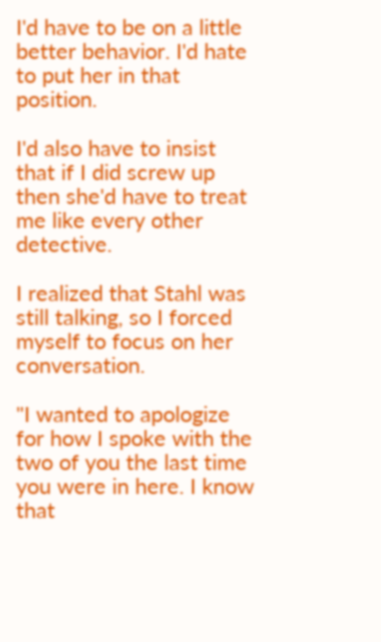I'd have to be on a little better behavior. I'd hate to put her in that position.

I'd also have to insist that if I did screw up then she'd have to treat me like every other detective.

I realized that Stahl was still talking, so I forced myself to focus on her conversation.

"I wanted to apologize for how I spoke with the two of you the last time you were in here. I know that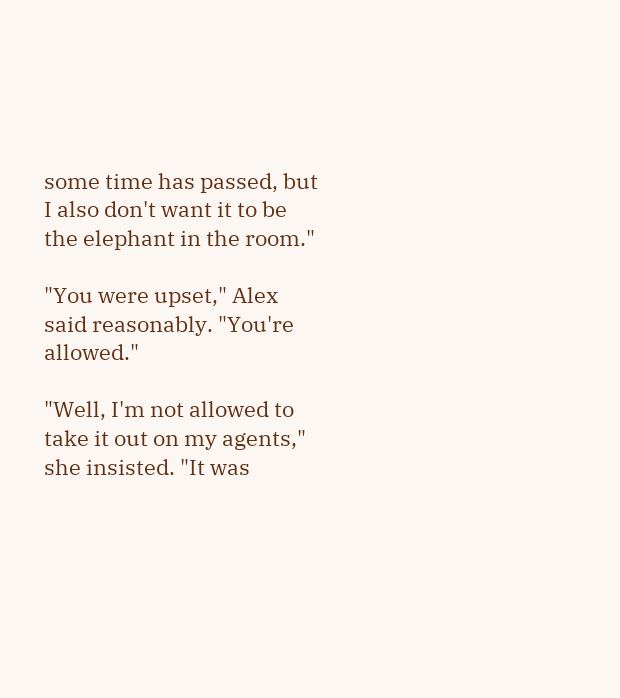some time has passed, but I also don't want it to be the elephant in the room."

"You were upset," Alex said reasonably. "You're allowed."

"Well, I'm not allowed to take it out on my agents," she insisted. "It was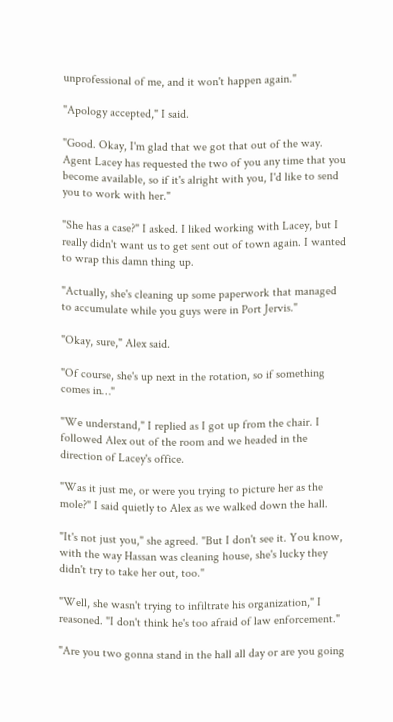unprofessional of me, and it won't happen again."

"Apology accepted," I said.

"Good. Okay, I'm glad that we got that out of the way. Agent Lacey has requested the two of you any time that you become available, so if it's alright with you, I'd like to send you to work with her."

"She has a case?" I asked. I liked working with Lacey, but I really didn't want us to get sent out of town again. I wanted to wrap this damn thing up.

"Actually, she's cleaning up some paperwork that managed to accumulate while you guys were in Port Jervis."

"Okay, sure," Alex said.

"Of course, she's up next in the rotation, so if something comes in…"

"We understand," I replied as I got up from the chair. I followed Alex out of the room and we headed in the direction of Lacey's office.

"Was it just me, or were you trying to picture her as the mole?" I said quietly to Alex as we walked down the hall.

"It's not just you," she agreed. "But I don't see it. You know, with the way Hassan was cleaning house, she's lucky they didn't try to take her out, too."

"Well, she wasn't trying to infiltrate his organization," I reasoned. "I don't think he's too afraid of law enforcement."

"Are you two gonna stand in the hall all day or are you going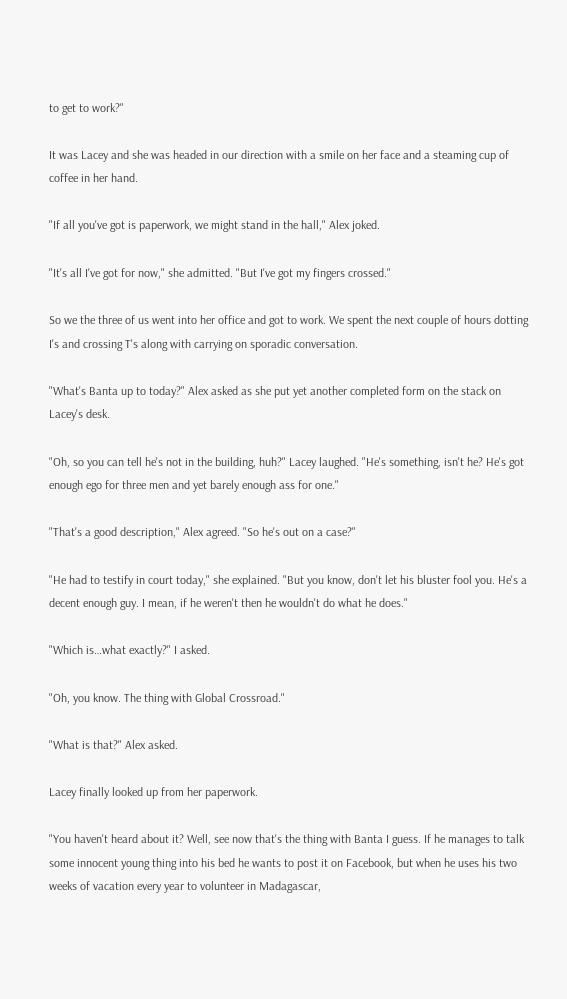to get to work?"

It was Lacey and she was headed in our direction with a smile on her face and a steaming cup of coffee in her hand.

"If all you've got is paperwork, we might stand in the hall," Alex joked.

"It's all I've got for now," she admitted. "But I've got my fingers crossed."

So we the three of us went into her office and got to work. We spent the next couple of hours dotting I's and crossing T's along with carrying on sporadic conversation.

"What's Banta up to today?" Alex asked as she put yet another completed form on the stack on Lacey's desk.

"Oh, so you can tell he's not in the building, huh?" Lacey laughed. "He's something, isn't he? He's got enough ego for three men and yet barely enough ass for one."

"That's a good description," Alex agreed. "So he's out on a case?"

"He had to testify in court today," she explained. "But you know, don't let his bluster fool you. He's a decent enough guy. I mean, if he weren't then he wouldn't do what he does."

"Which is…what exactly?" I asked.

"Oh, you know. The thing with Global Crossroad."

"What is that?" Alex asked.

Lacey finally looked up from her paperwork.

"You haven't heard about it? Well, see now that's the thing with Banta I guess. If he manages to talk some innocent young thing into his bed he wants to post it on Facebook, but when he uses his two weeks of vacation every year to volunteer in Madagascar,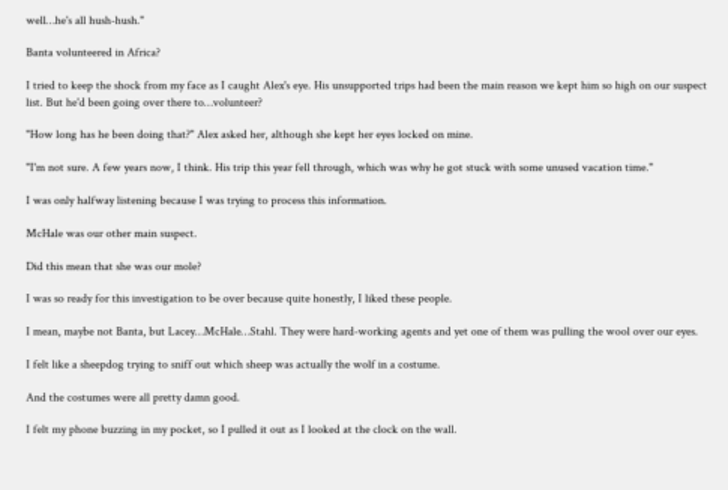well…he's all hush-hush."

Banta volunteered in Africa?

I tried to keep the shock from my face as I caught Alex's eye. His unsupported trips had been the main reason we kept him so high on our suspect list. But he'd been going over there to…volunteer?

"How long has he been doing that?" Alex asked her, although she kept her eyes locked on mine.

"I'm not sure. A few years now, I think. His trip this year fell through, which was why he got stuck with some unused vacation time."

I was only halfway listening because I was trying to process this information.

McHale was our other main suspect.

Did this mean that she was our mole?

I was so ready for this investigation to be over because quite honestly, I liked these people.

I mean, maybe not Banta, but Lacey…McHale…Stahl. They were hard-working agents and yet one of them was pulling the wool over our eyes.

I felt like a sheepdog trying to sniff out which sheep was actually the wolf in a costume.

And the costumes were all pretty damn good.

I felt my phone buzzing in my pocket, so I pulled it out as I looked at the clock on the wall.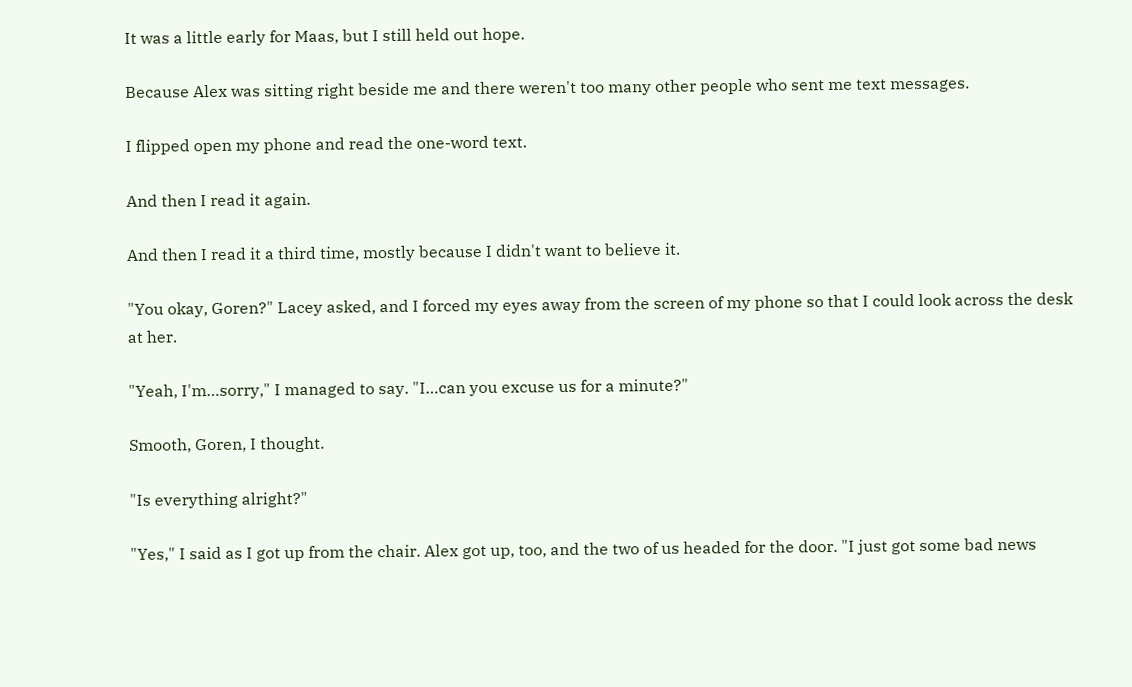It was a little early for Maas, but I still held out hope.

Because Alex was sitting right beside me and there weren't too many other people who sent me text messages.

I flipped open my phone and read the one-word text.

And then I read it again.

And then I read it a third time, mostly because I didn't want to believe it.

"You okay, Goren?" Lacey asked, and I forced my eyes away from the screen of my phone so that I could look across the desk at her.

"Yeah, I'm…sorry," I managed to say. "I…can you excuse us for a minute?"

Smooth, Goren, I thought.

"Is everything alright?"

"Yes," I said as I got up from the chair. Alex got up, too, and the two of us headed for the door. "I just got some bad news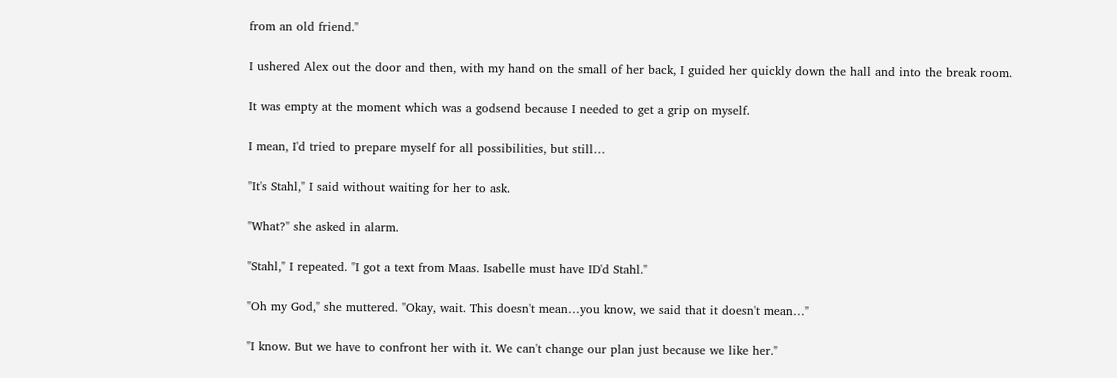from an old friend."

I ushered Alex out the door and then, with my hand on the small of her back, I guided her quickly down the hall and into the break room.

It was empty at the moment which was a godsend because I needed to get a grip on myself.

I mean, I'd tried to prepare myself for all possibilities, but still…

"It's Stahl," I said without waiting for her to ask.

"What?" she asked in alarm.

"Stahl," I repeated. "I got a text from Maas. Isabelle must have ID'd Stahl."

"Oh my God," she muttered. "Okay, wait. This doesn't mean…you know, we said that it doesn't mean…"

"I know. But we have to confront her with it. We can't change our plan just because we like her."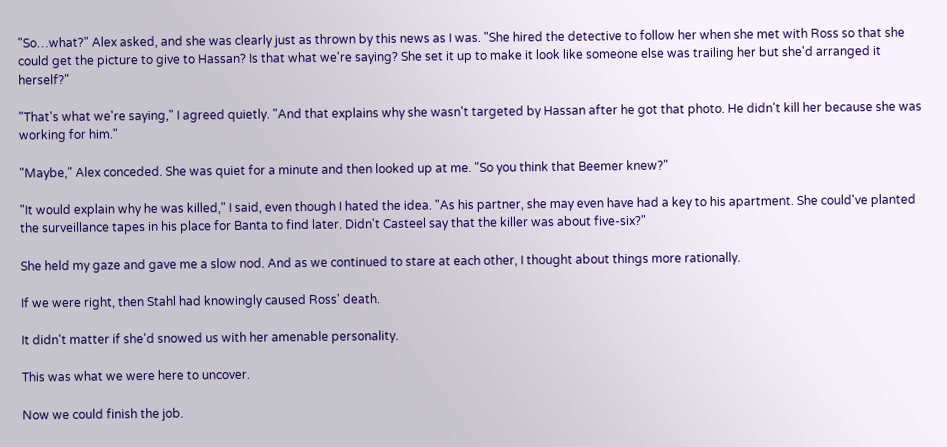"So…what?" Alex asked, and she was clearly just as thrown by this news as I was. "She hired the detective to follow her when she met with Ross so that she could get the picture to give to Hassan? Is that what we're saying? She set it up to make it look like someone else was trailing her but she'd arranged it herself?"

"That's what we're saying," I agreed quietly. "And that explains why she wasn't targeted by Hassan after he got that photo. He didn't kill her because she was working for him."

"Maybe," Alex conceded. She was quiet for a minute and then looked up at me. "So you think that Beemer knew?"

"It would explain why he was killed," I said, even though I hated the idea. "As his partner, she may even have had a key to his apartment. She could've planted the surveillance tapes in his place for Banta to find later. Didn't Casteel say that the killer was about five-six?"

She held my gaze and gave me a slow nod. And as we continued to stare at each other, I thought about things more rationally.

If we were right, then Stahl had knowingly caused Ross' death.

It didn't matter if she'd snowed us with her amenable personality.

This was what we were here to uncover.

Now we could finish the job.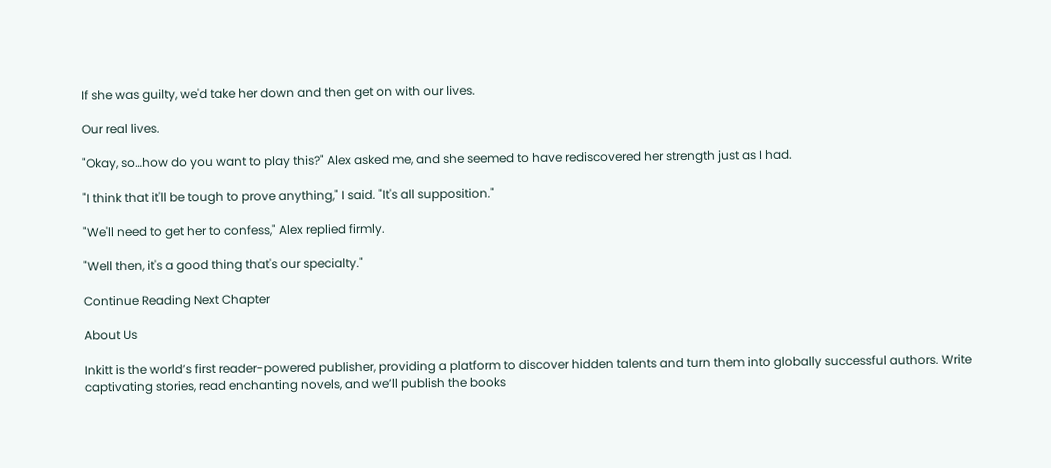If she was guilty, we'd take her down and then get on with our lives.

Our real lives.

"Okay, so…how do you want to play this?" Alex asked me, and she seemed to have rediscovered her strength just as I had.

"I think that it'll be tough to prove anything," I said. "It's all supposition."

"We'll need to get her to confess," Alex replied firmly.

"Well then, it's a good thing that's our specialty."

Continue Reading Next Chapter

About Us

Inkitt is the world’s first reader-powered publisher, providing a platform to discover hidden talents and turn them into globally successful authors. Write captivating stories, read enchanting novels, and we’ll publish the books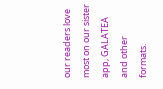our readers love most on our sister app, GALATEA and other formats.